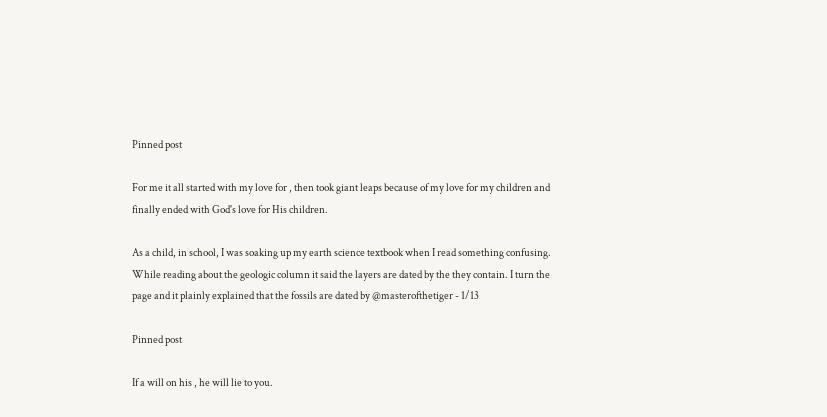Pinned post

For me it all started with my love for , then took giant leaps because of my love for my children and finally ended with God's love for His children.

As a child, in school, I was soaking up my earth science textbook when I read something confusing. While reading about the geologic column it said the layers are dated by the they contain. I turn the page and it plainly explained that the fossils are dated by @masterofthetiger - 1/13

Pinned post

If a will on his , he will lie to you.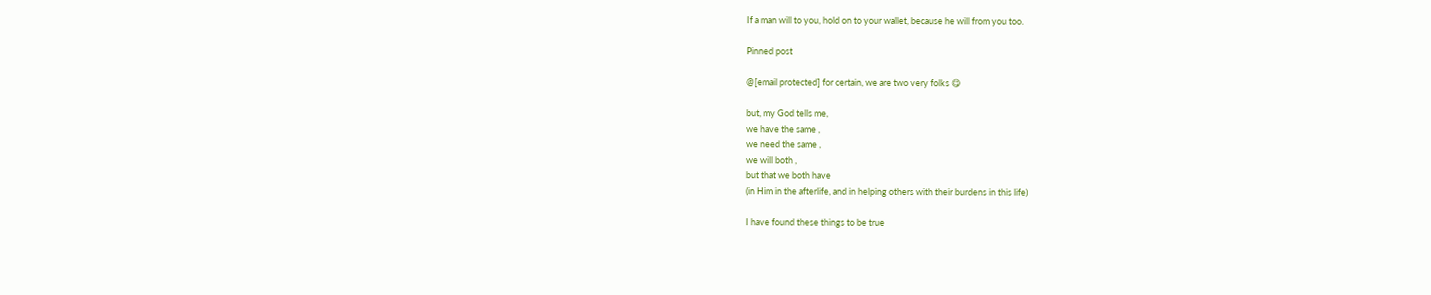If a man will to you, hold on to your wallet, because he will from you too.

Pinned post

@[email protected] for certain, we are two very folks 😋

but, my God tells me,
we have the same ,
we need the same ,
we will both ,
but that we both have
(in Him in the afterlife, and in helping others with their burdens in this life)

I have found these things to be true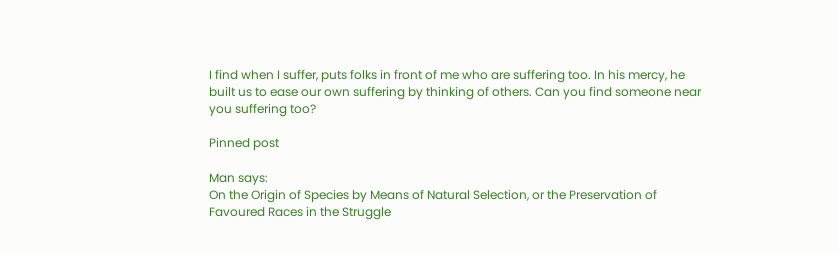I find when I suffer, puts folks in front of me who are suffering too. In his mercy, he built us to ease our own suffering by thinking of others. Can you find someone near you suffering too?

Pinned post

Man says:
On the Origin of Species by Means of Natural Selection, or the Preservation of Favoured Races in the Struggle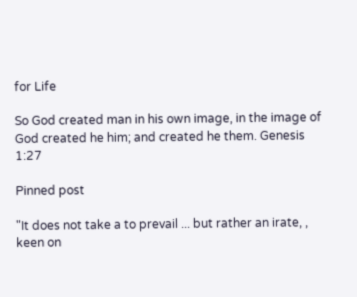for Life

So God created man in his own image, in the image of God created he him; and created he them. Genesis 1:27

Pinned post

"It does not take a to prevail ... but rather an irate, , keen on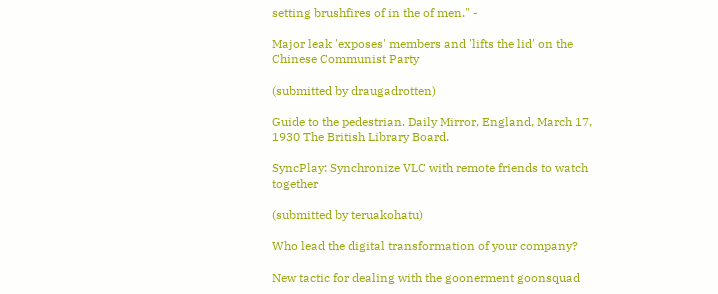setting brushfires of in the of men." -

Major leak 'exposes' members and 'lifts the lid' on the Chinese Communist Party

(submitted by draugadrotten)

Guide to the pedestrian. Daily Mirror, England, March 17, 1930 The British Library Board.

SyncPlay: Synchronize VLC with remote friends to watch together

(submitted by teruakohatu)

Who lead the digital transformation of your company?

New tactic for dealing with the goonerment goonsquad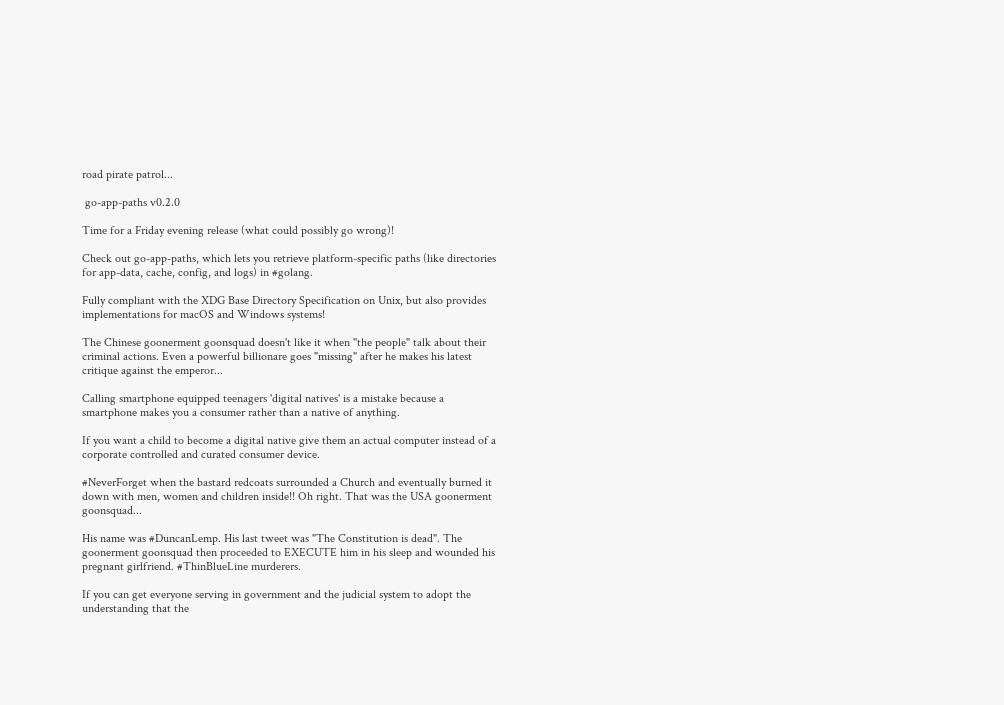road pirate patrol...

 go-app-paths v0.2.0

Time for a Friday evening release (what could possibly go wrong)!

Check out go-app-paths, which lets you retrieve platform-specific paths (like directories for app-data, cache, config, and logs) in #golang.

Fully compliant with the XDG Base Directory Specification on Unix, but also provides implementations for macOS and Windows systems!

The Chinese goonerment goonsquad doesn't like it when "the people" talk about their criminal actions. Even a powerful billionare goes "missing" after he makes his latest critique against the emperor...

Calling smartphone equipped teenagers 'digital natives' is a mistake because a smartphone makes you a consumer rather than a native of anything.

If you want a child to become a digital native give them an actual computer instead of a corporate controlled and curated consumer device.

#NeverForget when the bastard redcoats surrounded a Church and eventually burned it down with men, women and children inside!! Oh right. That was the USA goonerment goonsquad...

His name was #DuncanLemp. His last tweet was "The Constitution is dead". The goonerment goonsquad then proceeded to EXECUTE him in his sleep and wounded his pregnant girlfriend. #ThinBlueLine murderers.

If you can get everyone serving in government and the judicial system to adopt the understanding that the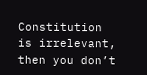Constitution is irrelevant, then you don’t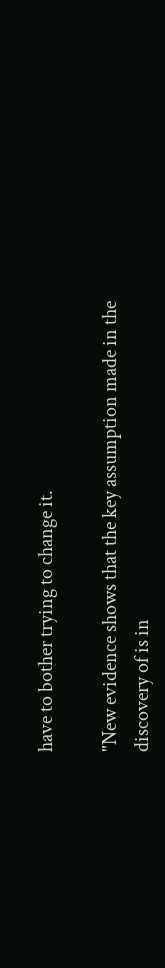have to bother trying to change it.

"New evidence shows that the key assumption made in the discovery of is in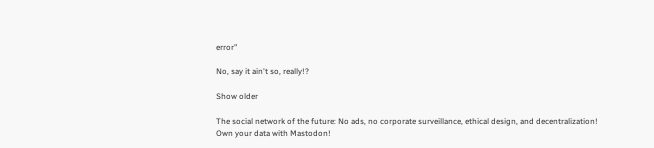error"

No, say it ain't so, really!?

Show older

The social network of the future: No ads, no corporate surveillance, ethical design, and decentralization! Own your data with Mastodon!